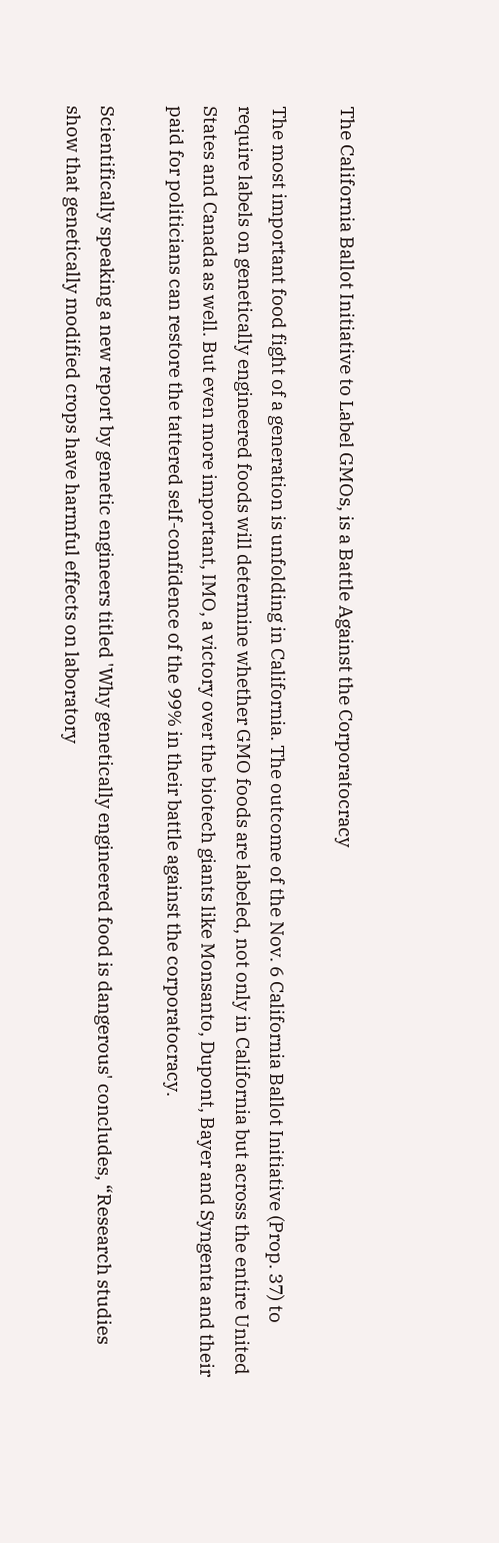The California Ballot Initiative to Label GMOs, is a Battle Against the Corporatocracy

The most important food fight of a generation is unfolding in California. The outcome of the Nov. 6 California Ballot Initiative (Prop. 37) to require labels on genetically engineered foods will determine whether GMO foods are labeled, not only in California but across the entire United States and Canada as well. But even more important, IMO, a victory over the biotech giants like Monsanto, Dupont, Bayer and Syngenta and their paid for politicians can restore the tattered self-confidence of the 99% in their battle against the corporatocracy.

Scientifically speaking a new report by genetic engineers titled 'Why genetically engineered food is dangerous' concludes, “Research studies show that genetically modified crops have harmful effects on laboratory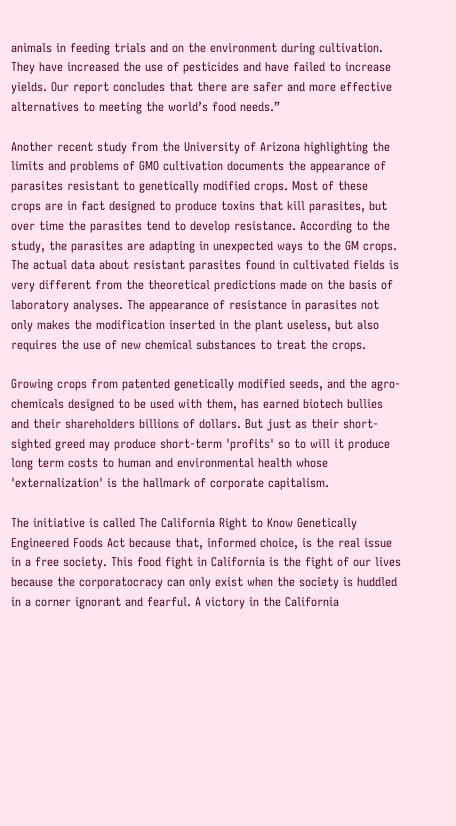animals in feeding trials and on the environment during cultivation. They have increased the use of pesticides and have failed to increase yields. Our report concludes that there are safer and more effective alternatives to meeting the world’s food needs.”

Another recent study from the University of Arizona highlighting the limits and problems of GMO cultivation documents the appearance of parasites resistant to genetically modified crops. Most of these crops are in fact designed to produce toxins that kill parasites, but over time the parasites tend to develop resistance. According to the study, the parasites are adapting in unexpected ways to the GM crops. The actual data about resistant parasites found in cultivated fields is very different from the theoretical predictions made on the basis of laboratory analyses. The appearance of resistance in parasites not only makes the modification inserted in the plant useless, but also requires the use of new chemical substances to treat the crops.

Growing crops from patented genetically modified seeds, and the agro-chemicals designed to be used with them, has earned biotech bullies and their shareholders billions of dollars. But just as their short-sighted greed may produce short-term 'profits' so to will it produce long term costs to human and environmental health whose 'externalization' is the hallmark of corporate capitalism.

The initiative is called The California Right to Know Genetically Engineered Foods Act because that, informed choice, is the real issue in a free society. This food fight in California is the fight of our lives because the corporatocracy can only exist when the society is huddled in a corner ignorant and fearful. A victory in the California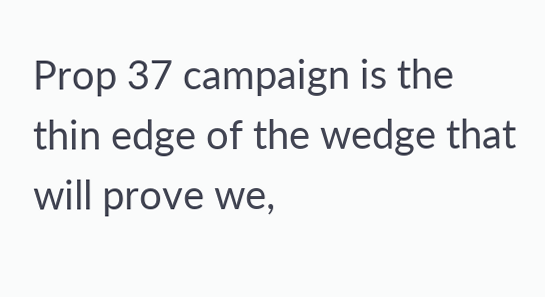Prop 37 campaign is the thin edge of the wedge that will prove we,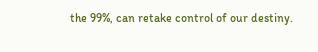the 99%, can retake control of our destiny.